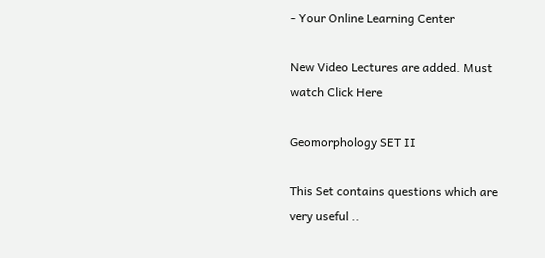- Your Online Learning Center

New Video Lectures are added. Must watch Click Here

Geomorphology SET II

This Set contains questions which are very useful ..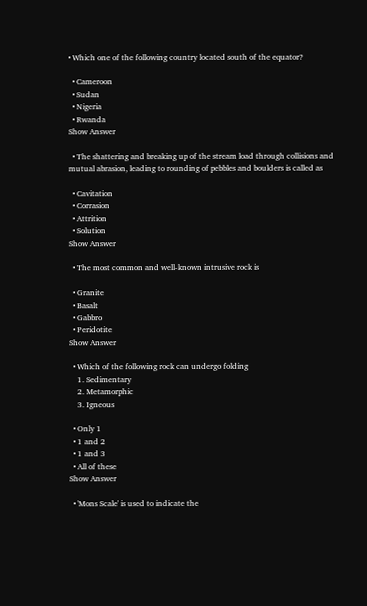• Which one of the following country located south of the equator?

  • Cameroon
  • Sudan
  • Nigeria
  • Rwanda
Show Answer

  • The shattering and breaking up of the stream load through collisions and mutual abrasion, leading to rounding of pebbles and boulders is called as

  • Cavitation
  • Corrasion
  • Attrition
  • Solution
Show Answer

  • The most common and well-known intrusive rock is

  • Granite
  • Basalt
  • Gabbro
  • Peridotite
Show Answer

  • Which of the following rock can undergo folding
    1. Sedimentary
    2. Metamorphic
    3. Igneous

  • Only 1
  • 1 and 2
  • 1 and 3
  • All of these
Show Answer

  • 'Mons Scale' is used to indicate the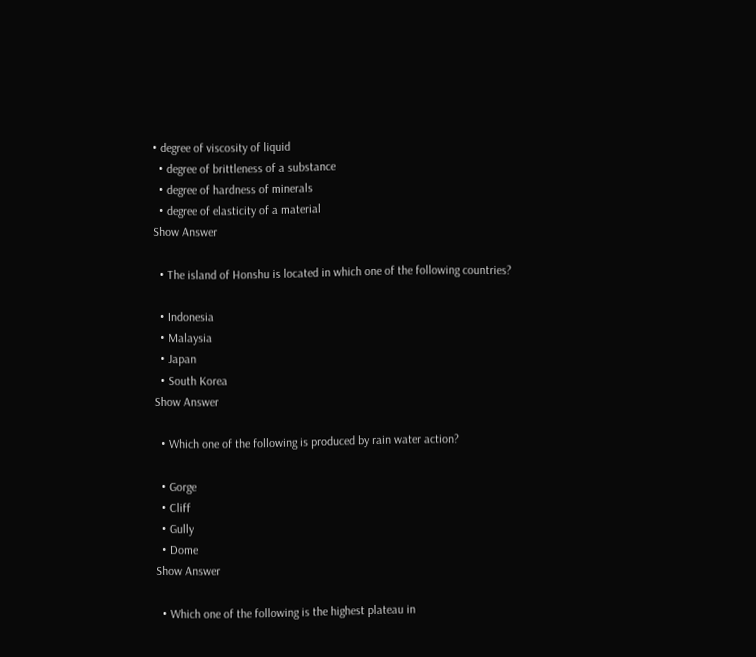• degree of viscosity of liquid
  • degree of brittleness of a substance
  • degree of hardness of minerals
  • degree of elasticity of a material
Show Answer

  • The island of Honshu is located in which one of the following countries?

  • Indonesia
  • Malaysia
  • Japan
  • South Korea
Show Answer

  • Which one of the following is produced by rain water action?

  • Gorge
  • Cliff
  • Gully
  • Dome
Show Answer

  • Which one of the following is the highest plateau in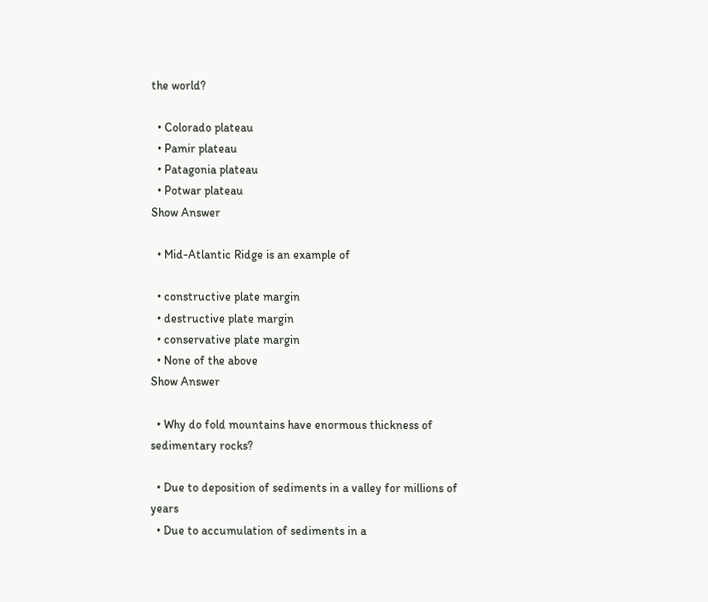the world?

  • Colorado plateau
  • Pamir plateau
  • Patagonia plateau
  • Potwar plateau
Show Answer

  • Mid-Atlantic Ridge is an example of

  • constructive plate margin
  • destructive plate margin
  • conservative plate margin
  • None of the above
Show Answer

  • Why do fold mountains have enormous thickness of sedimentary rocks?

  • Due to deposition of sediments in a valley for millions of years
  • Due to accumulation of sediments in a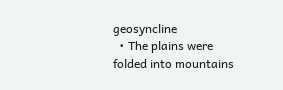geosyncline
  • The plains were folded into mountains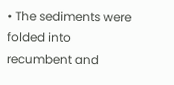• The sediments were folded into recumbent and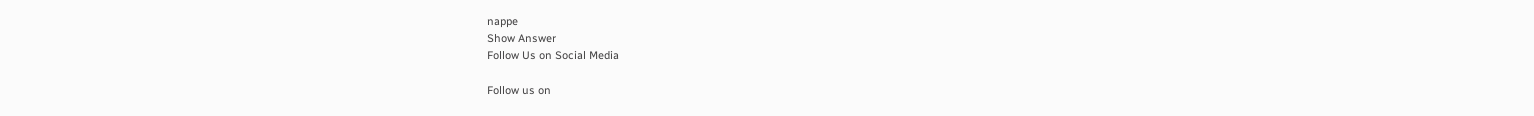nappe
Show Answer
Follow Us on Social Media

Follow us on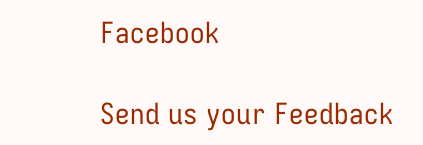Facebook

Send us your Feedback